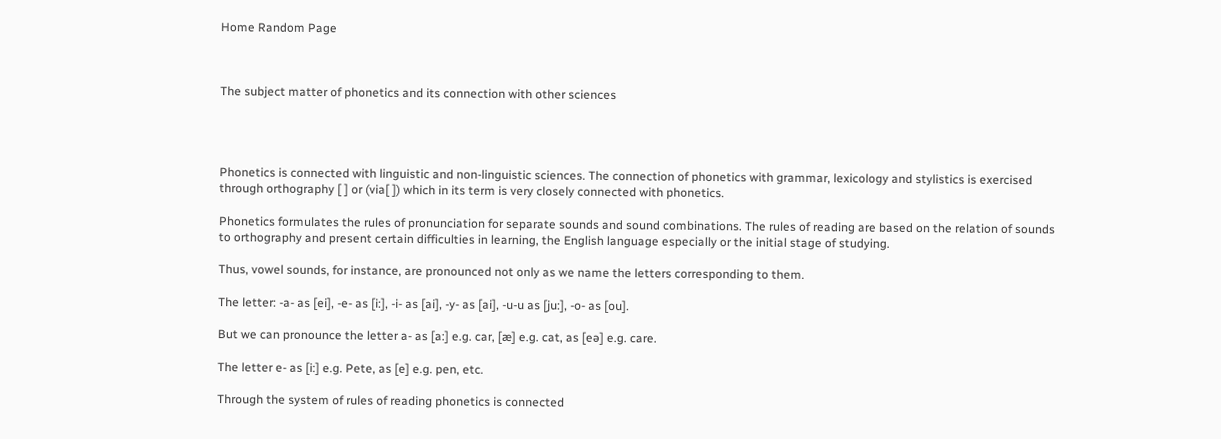Home Random Page



The subject matter of phonetics and its connection with other sciences




Phonetics is connected with linguistic and non-linguistic sciences. The connection of phonetics with grammar, lexicology and stylistics is exercised through orthography [ ] or (via[ ]) which in its term is very closely connected with phonetics.

Phonetics formulates the rules of pronunciation for separate sounds and sound combinations. The rules of reading are based on the relation of sounds to orthography and present certain difficulties in learning, the English language especially or the initial stage of studying.

Thus, vowel sounds, for instance, are pronounced not only as we name the letters corresponding to them.

The letter: -a- as [ei], -e- as [i:], -i- as [ai], -y- as [ai], -u-u as [ju:], -o- as [ou].

But we can pronounce the letter a- as [a:] e.g. car, [æ] e.g. cat, as [eə] e.g. care.

The letter e- as [i:] e.g. Pete, as [e] e.g. pen, etc.

Through the system of rules of reading phonetics is connected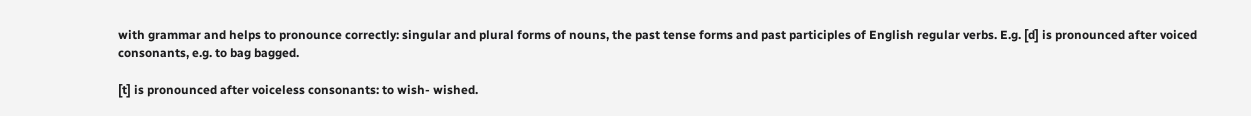with grammar and helps to pronounce correctly: singular and plural forms of nouns, the past tense forms and past participles of English regular verbs. E.g. [d] is pronounced after voiced consonants, e.g. to bag bagged.

[t] is pronounced after voiceless consonants: to wish- wished.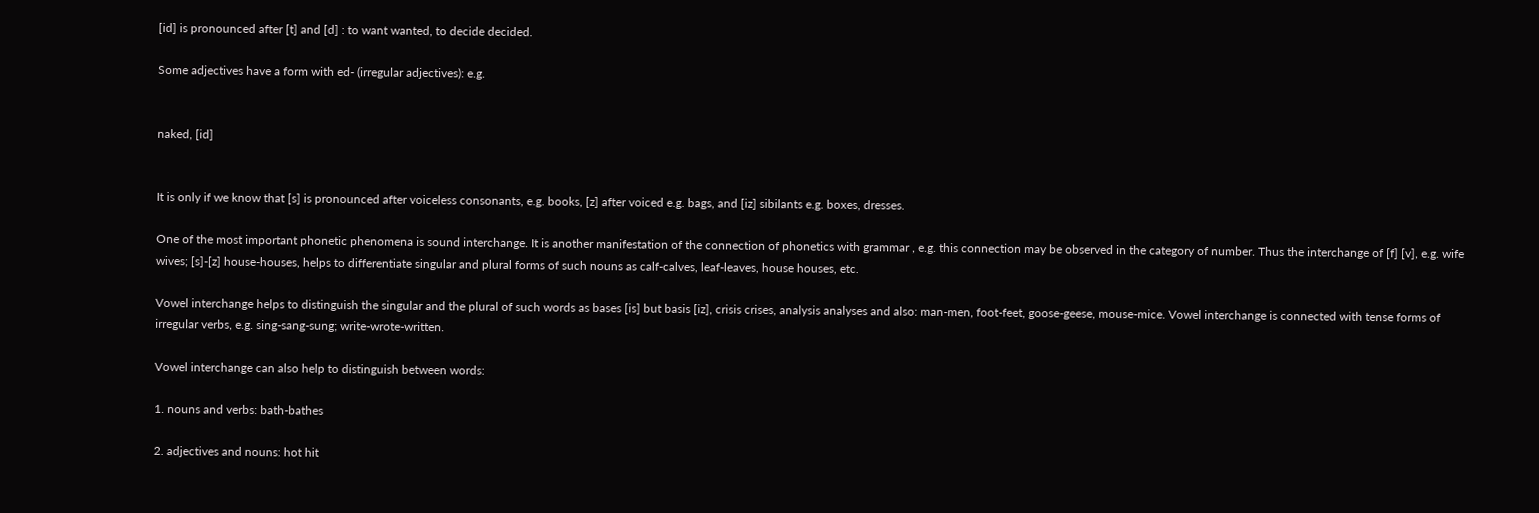[id] is pronounced after [t] and [d] : to want wanted, to decide decided.

Some adjectives have a form with ed- (irregular adjectives): e.g.


naked, [id]


It is only if we know that [s] is pronounced after voiceless consonants, e.g. books, [z] after voiced e.g. bags, and [iz] sibilants e.g. boxes, dresses.

One of the most important phonetic phenomena is sound interchange. It is another manifestation of the connection of phonetics with grammar , e.g. this connection may be observed in the category of number. Thus the interchange of [f] [v], e.g. wife wives; [s]-[z] house-houses, helps to differentiate singular and plural forms of such nouns as calf-calves, leaf-leaves, house houses, etc.

Vowel interchange helps to distinguish the singular and the plural of such words as bases [is] but basis [iz], crisis crises, analysis analyses and also: man-men, foot-feet, goose-geese, mouse-mice. Vowel interchange is connected with tense forms of irregular verbs, e.g. sing-sang-sung; write-wrote-written.

Vowel interchange can also help to distinguish between words:

1. nouns and verbs: bath-bathes

2. adjectives and nouns: hot hit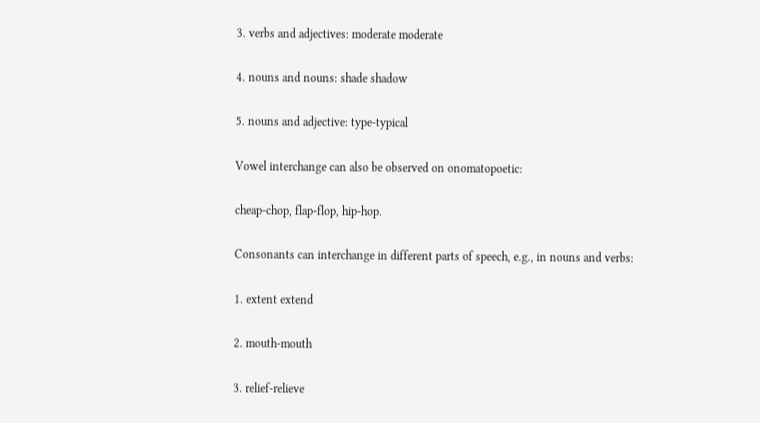3. verbs and adjectives: moderate moderate

4. nouns and nouns: shade shadow

5. nouns and adjective: type-typical

Vowel interchange can also be observed on onomatopoetic:

cheap-chop, flap-flop, hip-hop.

Consonants can interchange in different parts of speech, e.g., in nouns and verbs:

1. extent extend

2. mouth-mouth

3. relief-relieve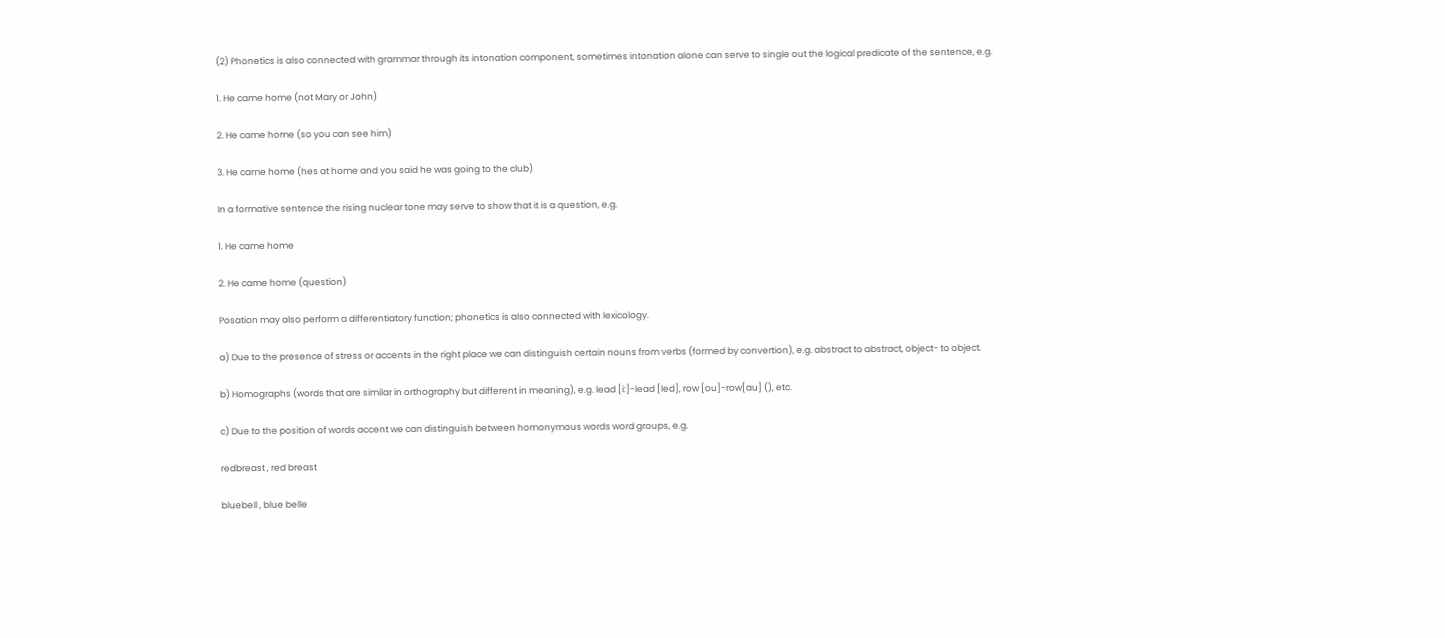(2) Phonetics is also connected with grammar through its intonation component, sometimes intonation alone can serve to single out the logical predicate of the sentence, e.g.

1. He came home (not Mary or John)

2. He came home (so you can see him)

3. He came home (hes at home and you said he was going to the club)

In a formative sentence the rising nuclear tone may serve to show that it is a question, e.g.

1. He came home

2. He came home (question)

Posation may also perform a differentiatory function; phonetics is also connected with lexicology.

a) Due to the presence of stress or accents in the right place we can distinguish certain nouns from verbs (formed by convertion), e.g. abstract to abstract, object- to object.

b) Homographs (words that are similar in orthography but different in meaning), e.g. lead [i:]-lead [led], row [ou]-row[au] (), etc.

c) Due to the position of words accent we can distinguish between homonymous words word groups, e.g.

redbreast , red breast

bluebell , blue belle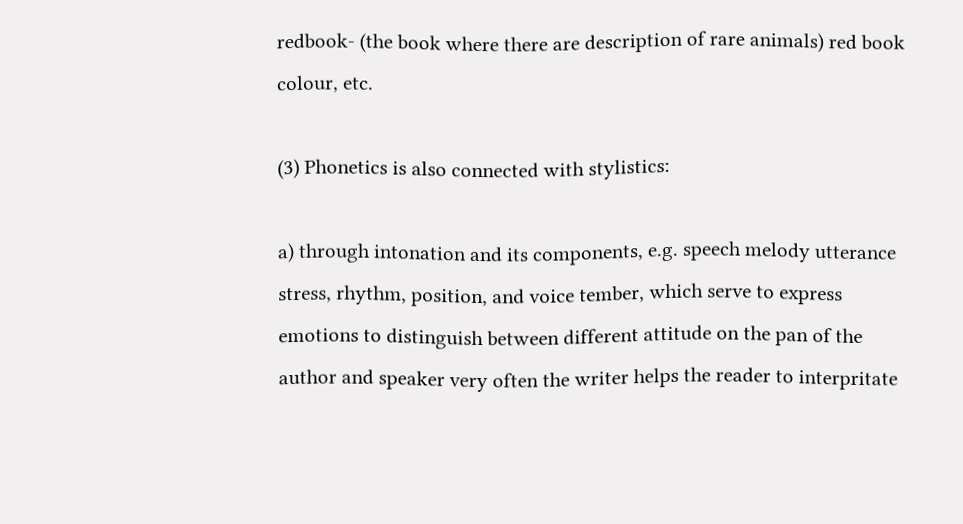redbook- (the book where there are description of rare animals) red book colour, etc.

(3) Phonetics is also connected with stylistics:

a) through intonation and its components, e.g. speech melody utterance stress, rhythm, position, and voice tember, which serve to express emotions to distinguish between different attitude on the pan of the author and speaker very often the writer helps the reader to interpritate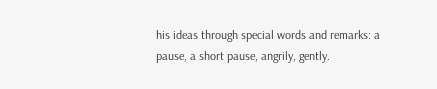his ideas through special words and remarks: a pause, a short pause, angrily, gently.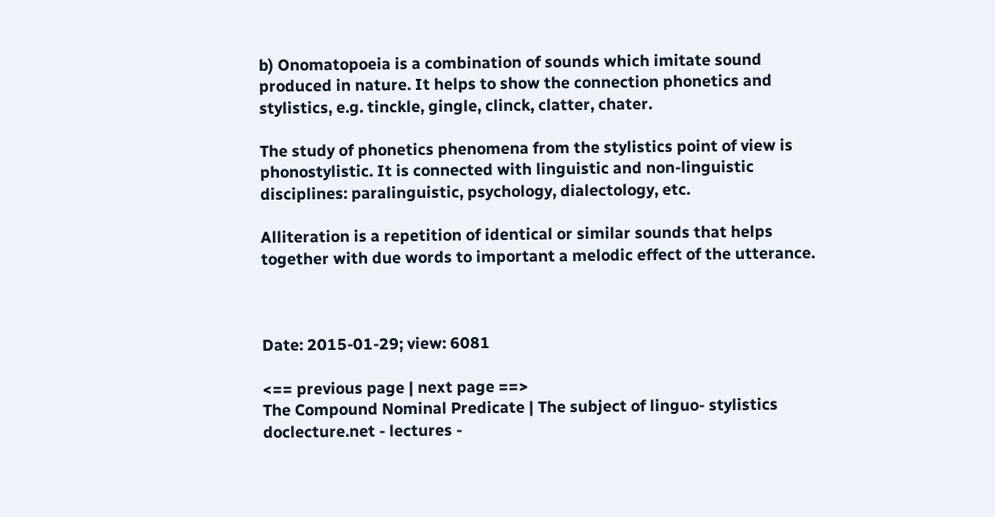b) Onomatopoeia is a combination of sounds which imitate sound produced in nature. It helps to show the connection phonetics and stylistics, e.g. tinckle, gingle, clinck, clatter, chater.

The study of phonetics phenomena from the stylistics point of view is phonostylistic. It is connected with linguistic and non-linguistic disciplines: paralinguistic, psychology, dialectology, etc.

Alliteration is a repetition of identical or similar sounds that helps together with due words to important a melodic effect of the utterance.



Date: 2015-01-29; view: 6081

<== previous page | next page ==>
The Compound Nominal Predicate | The subject of linguo- stylistics
doclecture.net - lectures -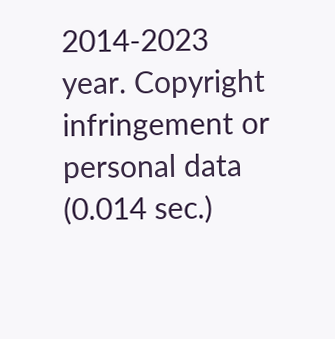2014-2023 year. Copyright infringement or personal data (0.014 sec.)